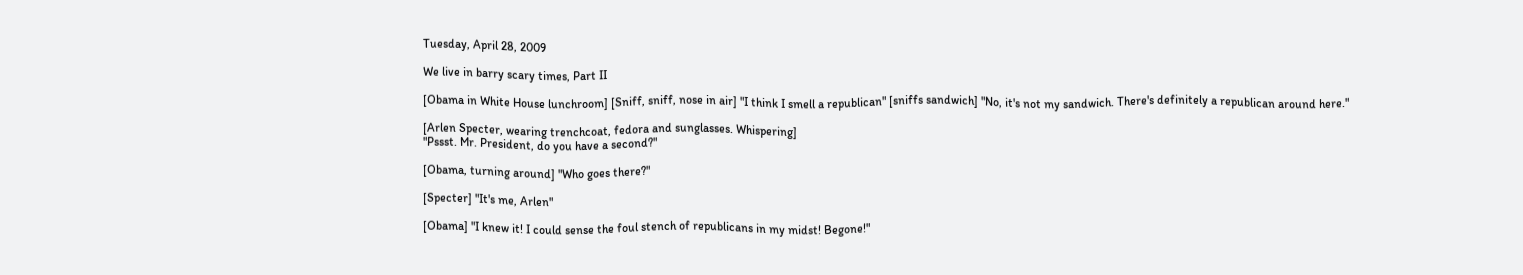Tuesday, April 28, 2009

We live in barry scary times, Part II

[Obama in White House lunchroom] [Sniff, sniff, nose in air] "I think I smell a republican" [sniffs sandwich] "No, it's not my sandwich. There's definitely a republican around here."

[Arlen Specter, wearing trenchcoat, fedora and sunglasses. Whispering]
"Pssst. Mr. President, do you have a second?"

[Obama, turning around] "Who goes there?"

[Specter] "It's me, Arlen"

[Obama] "I knew it! I could sense the foul stench of republicans in my midst! Begone!"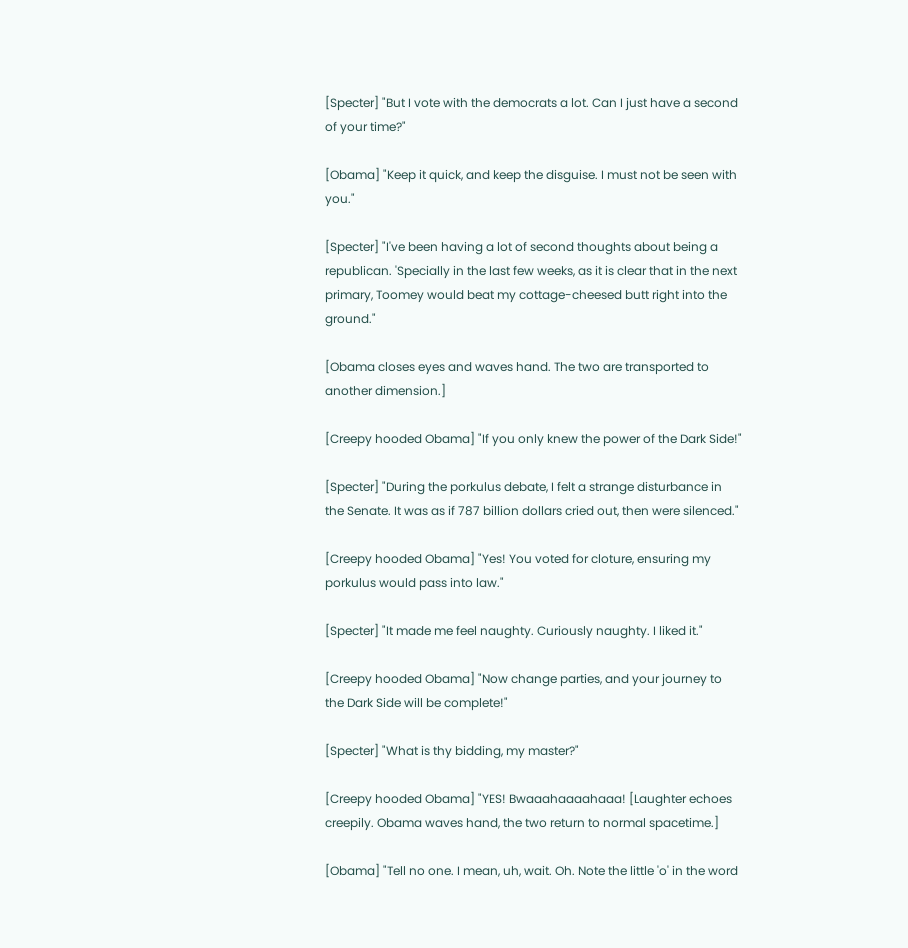[Specter] "But I vote with the democrats a lot. Can I just have a second of your time?"

[Obama] "Keep it quick, and keep the disguise. I must not be seen with you."

[Specter] "I've been having a lot of second thoughts about being a republican. 'Specially in the last few weeks, as it is clear that in the next primary, Toomey would beat my cottage-cheesed butt right into the ground."

[Obama closes eyes and waves hand. The two are transported to another dimension.]

[Creepy hooded Obama] "If you only knew the power of the Dark Side!"

[Specter] "During the porkulus debate, I felt a strange disturbance in the Senate. It was as if 787 billion dollars cried out, then were silenced."

[Creepy hooded Obama] "Yes! You voted for cloture, ensuring my porkulus would pass into law."

[Specter] "It made me feel naughty. Curiously naughty. I liked it."

[Creepy hooded Obama] "Now change parties, and your journey to the Dark Side will be complete!"

[Specter] "What is thy bidding, my master?"

[Creepy hooded Obama] "YES! Bwaaahaaaahaaa! [Laughter echoes creepily. Obama waves hand, the two return to normal spacetime.]

[Obama] "Tell no one. I mean, uh, wait. Oh. Note the little 'o' in the word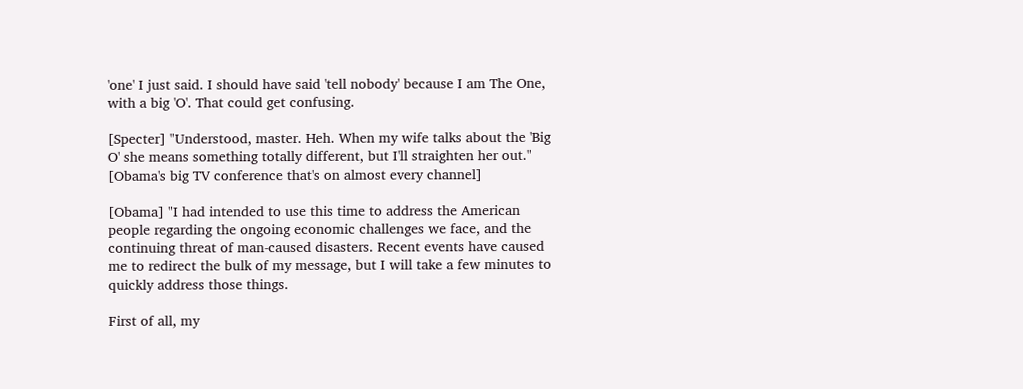'one' I just said. I should have said 'tell nobody' because I am The One, with a big 'O'. That could get confusing.

[Specter] "Understood, master. Heh. When my wife talks about the 'Big O' she means something totally different, but I'll straighten her out."
[Obama's big TV conference that's on almost every channel]

[Obama] "I had intended to use this time to address the American people regarding the ongoing economic challenges we face, and the continuing threat of man-caused disasters. Recent events have caused me to redirect the bulk of my message, but I will take a few minutes to quickly address those things.

First of all, my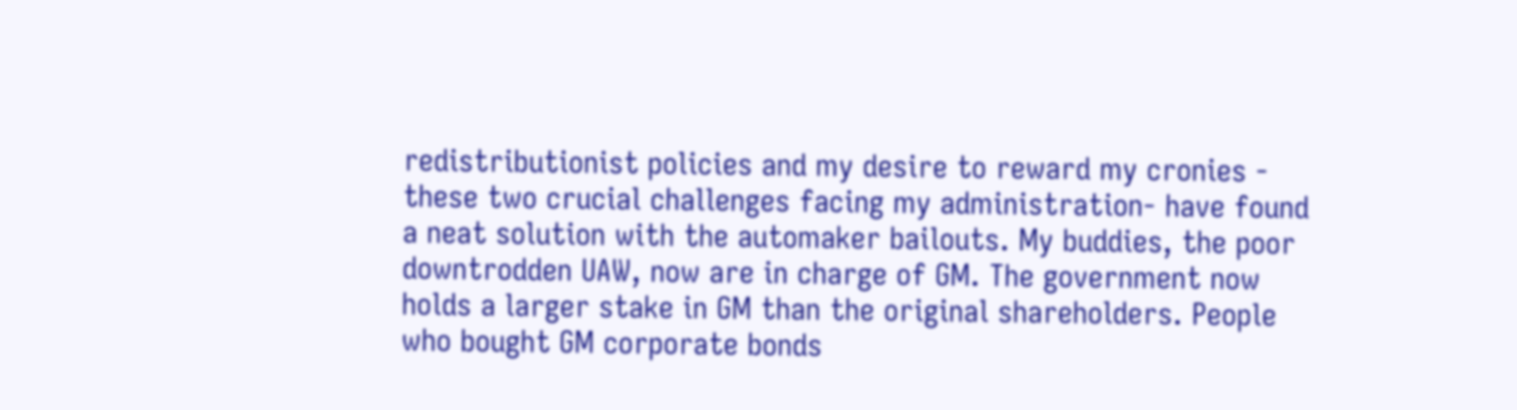redistributionist policies and my desire to reward my cronies - these two crucial challenges facing my administration- have found a neat solution with the automaker bailouts. My buddies, the poor downtrodden UAW, now are in charge of GM. The government now holds a larger stake in GM than the original shareholders. People who bought GM corporate bonds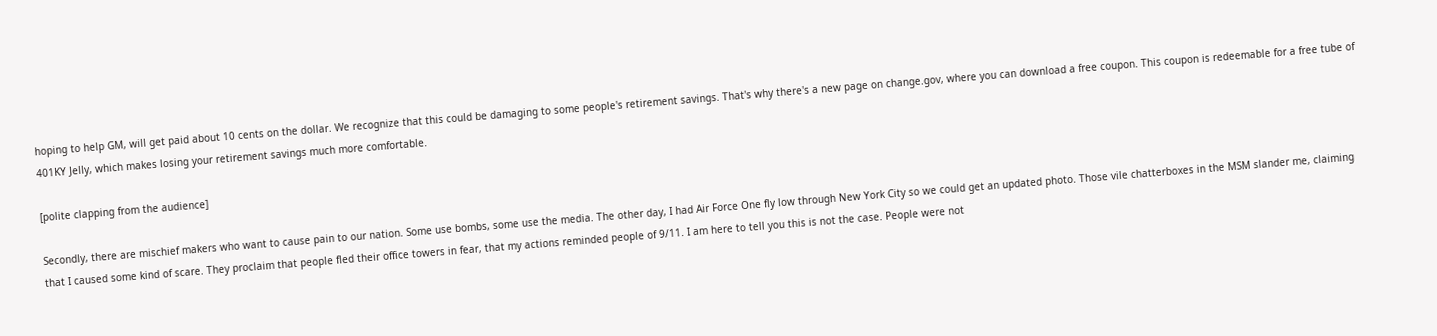hoping to help GM, will get paid about 10 cents on the dollar. We recognize that this could be damaging to some people's retirement savings. That's why there's a new page on change.gov, where you can download a free coupon. This coupon is redeemable for a free tube of 401KY Jelly, which makes losing your retirement savings much more comfortable.

[polite clapping from the audience]

Secondly, there are mischief makers who want to cause pain to our nation. Some use bombs, some use the media. The other day, I had Air Force One fly low through New York City so we could get an updated photo. Those vile chatterboxes in the MSM slander me, claiming that I caused some kind of scare. They proclaim that people fled their office towers in fear, that my actions reminded people of 9/11. I am here to tell you this is not the case. People were not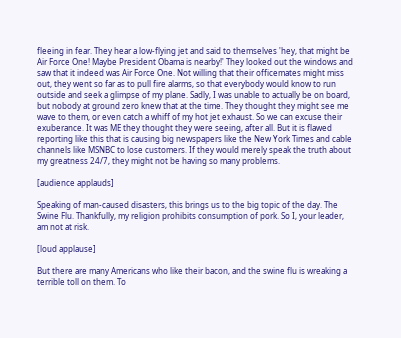fleeing in fear. They hear a low-flying jet and said to themselves 'hey, that might be Air Force One! Maybe President Obama is nearby!' They looked out the windows and saw that it indeed was Air Force One. Not willing that their officemates might miss out, they went so far as to pull fire alarms, so that everybody would know to run outside and seek a glimpse of my plane. Sadly, I was unable to actually be on board, but nobody at ground zero knew that at the time. They thought they might see me wave to them, or even catch a whiff of my hot jet exhaust. So we can excuse their exuberance. It was ME they thought they were seeing, after all. But it is flawed reporting like this that is causing big newspapers like the New York Times and cable channels like MSNBC to lose customers. If they would merely speak the truth about my greatness 24/7, they might not be having so many problems.

[audience applauds]

Speaking of man-caused disasters, this brings us to the big topic of the day. The Swine Flu. Thankfully, my religion prohibits consumption of pork. So I, your leader, am not at risk.

[loud applause]

But there are many Americans who like their bacon, and the swine flu is wreaking a terrible toll on them. To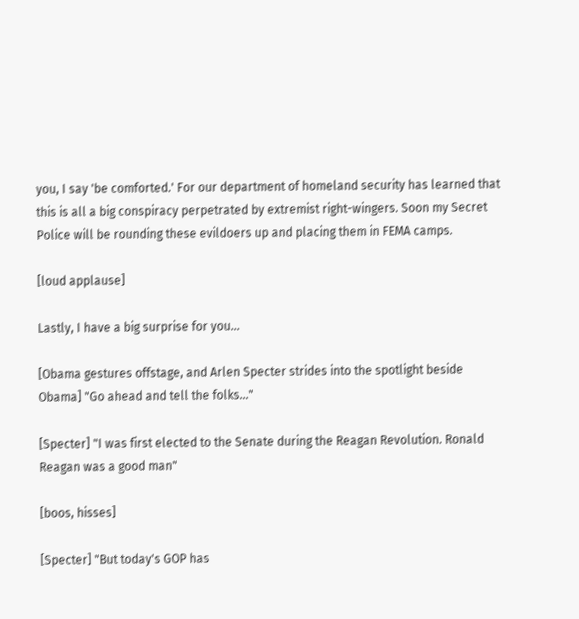you, I say 'be comforted.' For our department of homeland security has learned that this is all a big conspiracy perpetrated by extremist right-wingers. Soon my Secret Police will be rounding these evildoers up and placing them in FEMA camps.

[loud applause]

Lastly, I have a big surprise for you...

[Obama gestures offstage, and Arlen Specter strides into the spotlight beside Obama] "Go ahead and tell the folks..."

[Specter] "I was first elected to the Senate during the Reagan Revolution. Ronald Reagan was a good man"

[boos, hisses]

[Specter] "But today's GOP has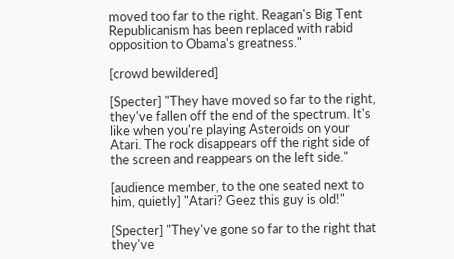moved too far to the right. Reagan's Big Tent Republicanism has been replaced with rabid opposition to Obama's greatness."

[crowd bewildered]

[Specter] "They have moved so far to the right, they've fallen off the end of the spectrum. It's like when you're playing Asteroids on your Atari. The rock disappears off the right side of the screen and reappears on the left side."

[audience member, to the one seated next to him, quietly] "Atari? Geez this guy is old!"

[Specter] "They've gone so far to the right that they've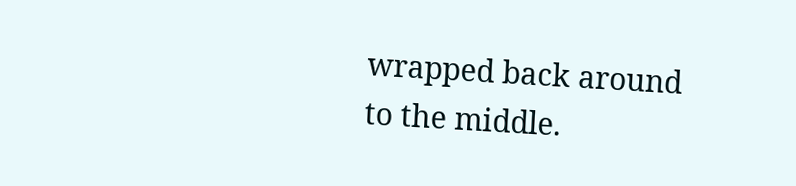wrapped back around to the middle.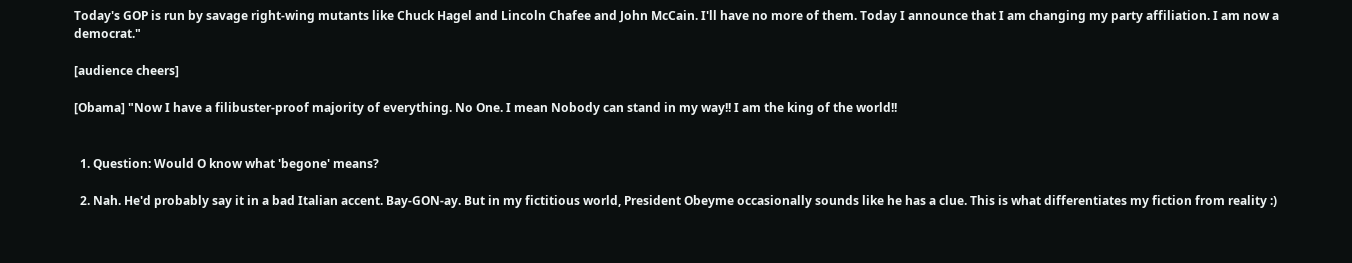Today's GOP is run by savage right-wing mutants like Chuck Hagel and Lincoln Chafee and John McCain. I'll have no more of them. Today I announce that I am changing my party affiliation. I am now a democrat."

[audience cheers]

[Obama] "Now I have a filibuster-proof majority of everything. No One. I mean Nobody can stand in my way!! I am the king of the world!!


  1. Question: Would O know what 'begone' means?

  2. Nah. He'd probably say it in a bad Italian accent. Bay-GON-ay. But in my fictitious world, President Obeyme occasionally sounds like he has a clue. This is what differentiates my fiction from reality :)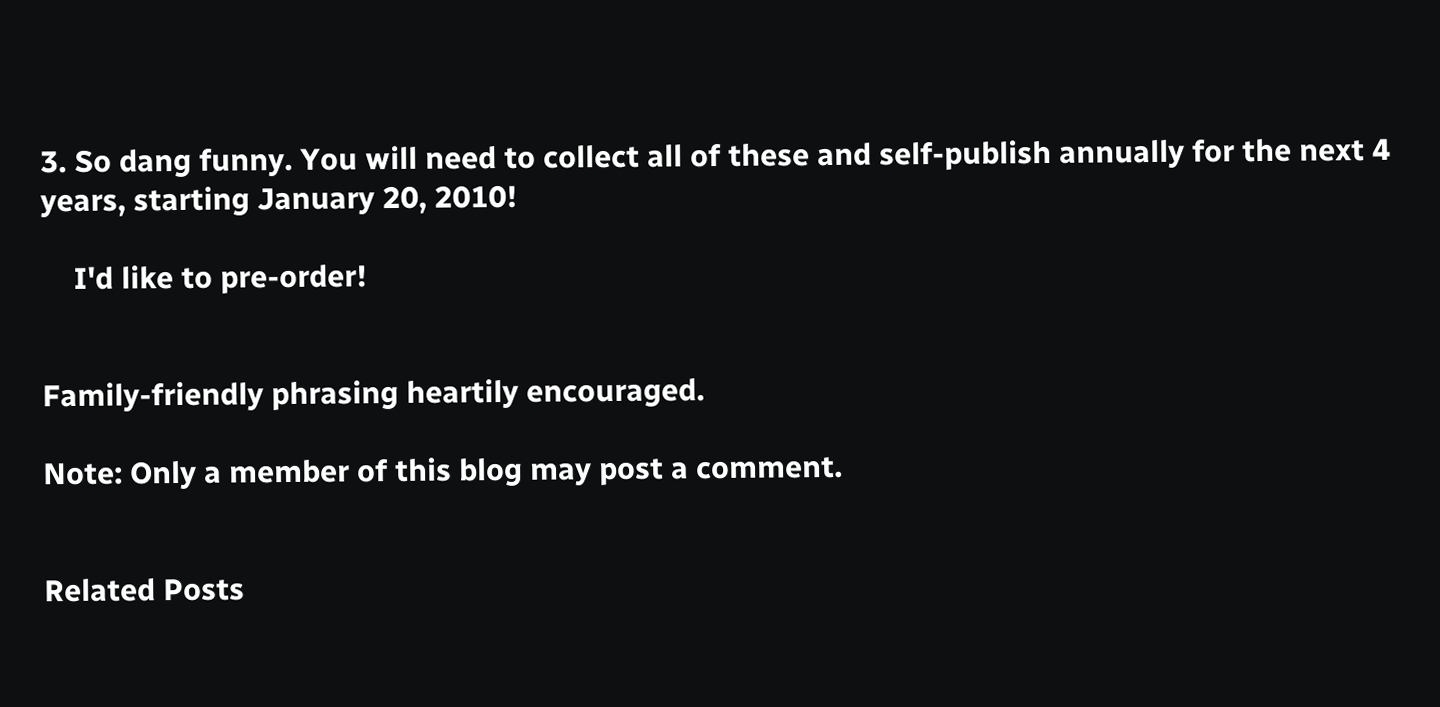3. So dang funny. You will need to collect all of these and self-publish annually for the next 4 years, starting January 20, 2010!

    I'd like to pre-order!


Family-friendly phrasing heartily encouraged.

Note: Only a member of this blog may post a comment.


Related Posts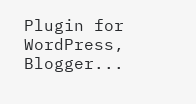Plugin for WordPress, Blogger...